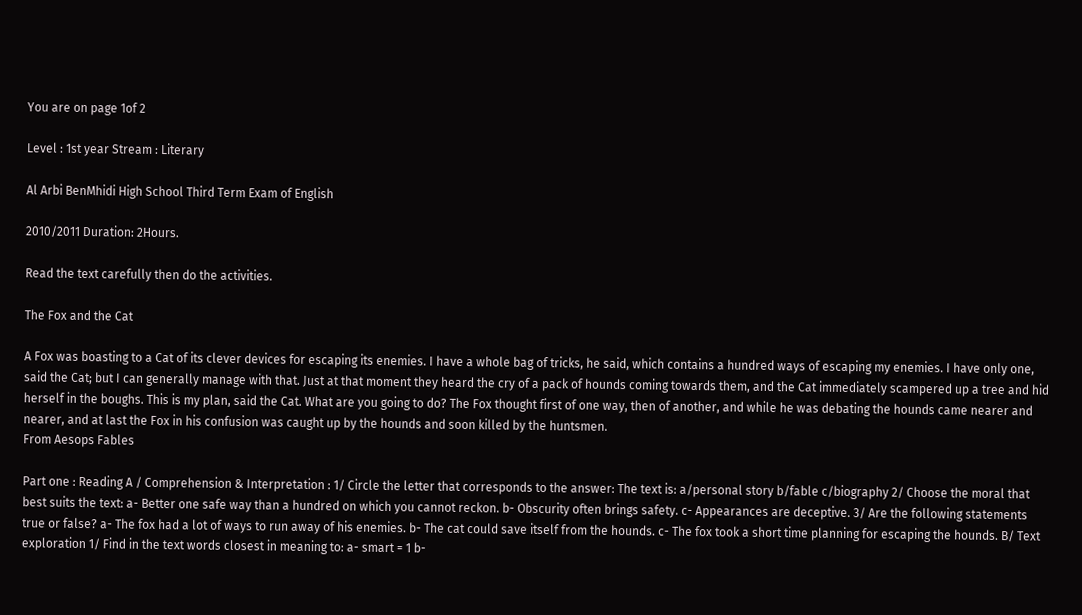You are on page 1of 2

Level : 1st year Stream : Literary

Al Arbi BenMhidi High School Third Term Exam of English

2010/2011 Duration: 2Hours.

Read the text carefully then do the activities.

The Fox and the Cat

A Fox was boasting to a Cat of its clever devices for escaping its enemies. I have a whole bag of tricks, he said, which contains a hundred ways of escaping my enemies. I have only one, said the Cat; but I can generally manage with that. Just at that moment they heard the cry of a pack of hounds coming towards them, and the Cat immediately scampered up a tree and hid herself in the boughs. This is my plan, said the Cat. What are you going to do? The Fox thought first of one way, then of another, and while he was debating the hounds came nearer and nearer, and at last the Fox in his confusion was caught up by the hounds and soon killed by the huntsmen.
From Aesops Fables

Part one : Reading A / Comprehension & Interpretation : 1/ Circle the letter that corresponds to the answer: The text is: a/personal story b/fable c/biography 2/ Choose the moral that best suits the text: a- Better one safe way than a hundred on which you cannot reckon. b- Obscurity often brings safety. c- Appearances are deceptive. 3/ Are the following statements true or false? a- The fox had a lot of ways to run away of his enemies. b- The cat could save itself from the hounds. c- The fox took a short time planning for escaping the hounds. B/ Text exploration 1/ Find in the text words closest in meaning to: a- smart = 1 b-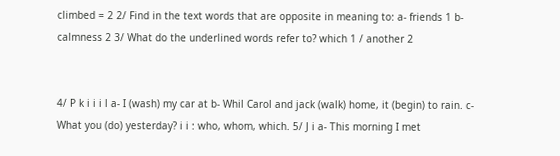climbed = 2 2/ Find in the text words that are opposite in meaning to: a- friends 1 b- calmness 2 3/ What do the underlined words refer to? which 1 / another 2


4/ P k i i i l a- I (wash) my car at b- Whil Carol and jack (walk) home, it (begin) to rain. c- What you (do) yesterday? i i : who, whom, which. 5/ J i a- This morning I met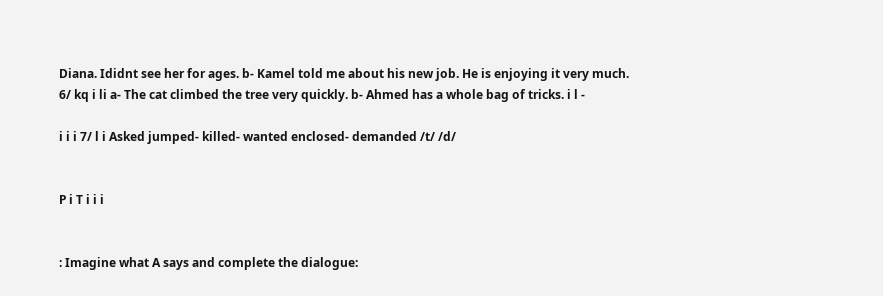Diana. Ididnt see her for ages. b- Kamel told me about his new job. He is enjoying it very much. 6/ kq i li a- The cat climbed the tree very quickly. b- Ahmed has a whole bag of tricks. i l -

i i i 7/ l i Asked jumped- killed- wanted enclosed- demanded /t/ /d/


P i T i i i


: Imagine what A says and complete the dialogue: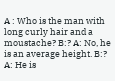A : Who is the man with long curly hair and a moustache? B:? A: No, he is an average height. B:? A: He is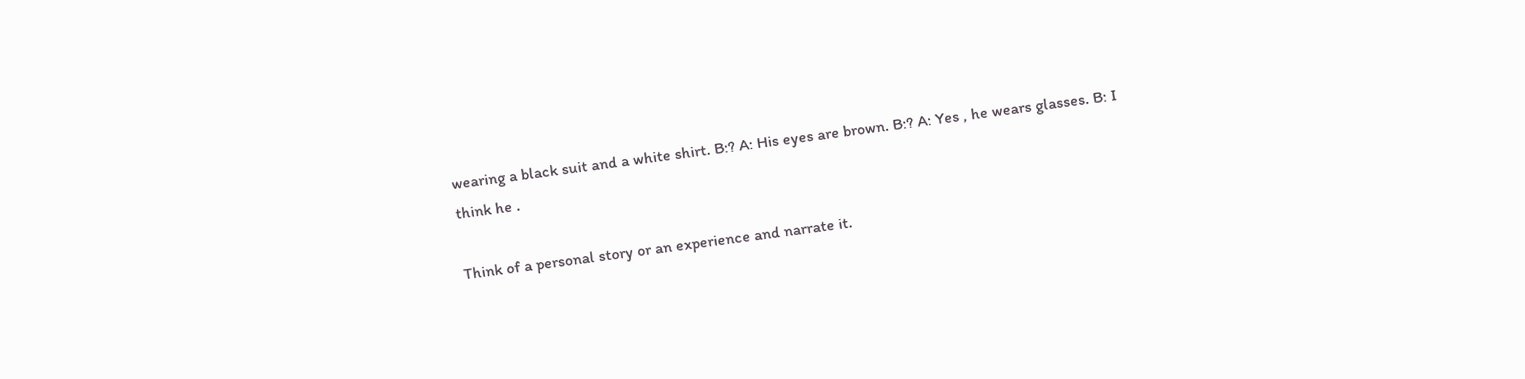wearing a black suit and a white shirt. B:? A: His eyes are brown. B:? A: Yes , he wears glasses. B: I think he .

Think of a personal story or an experience and narrate it.